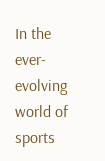In the ever-evolving world of sports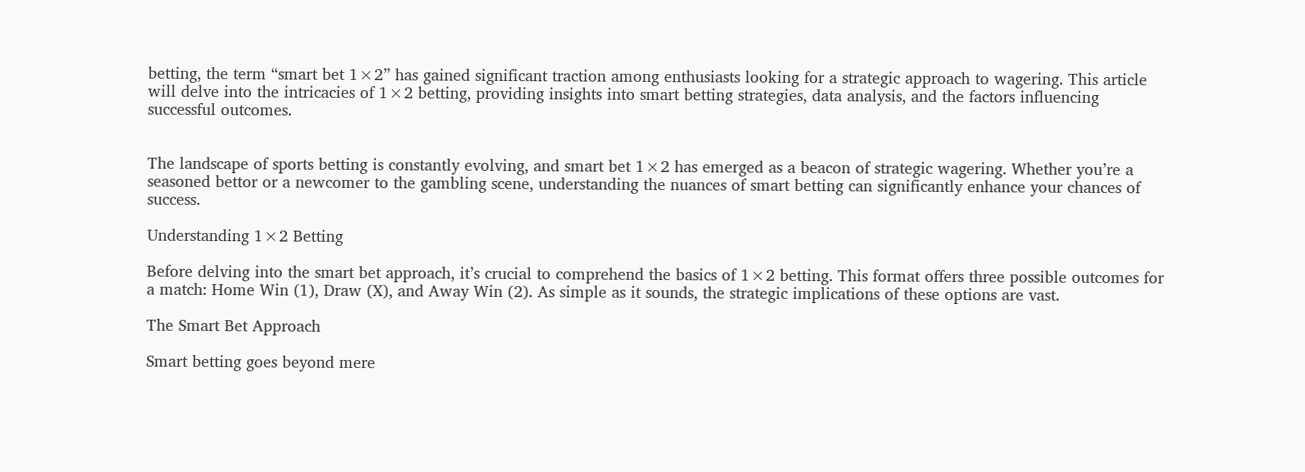betting, the term “smart bet 1×2” has gained significant traction among enthusiasts looking for a strategic approach to wagering. This article will delve into the intricacies of 1×2 betting, providing insights into smart betting strategies, data analysis, and the factors influencing successful outcomes.


The landscape of sports betting is constantly evolving, and smart bet 1×2 has emerged as a beacon of strategic wagering. Whether you’re a seasoned bettor or a newcomer to the gambling scene, understanding the nuances of smart betting can significantly enhance your chances of success.

Understanding 1×2 Betting

Before delving into the smart bet approach, it’s crucial to comprehend the basics of 1×2 betting. This format offers three possible outcomes for a match: Home Win (1), Draw (X), and Away Win (2). As simple as it sounds, the strategic implications of these options are vast.

The Smart Bet Approach

Smart betting goes beyond mere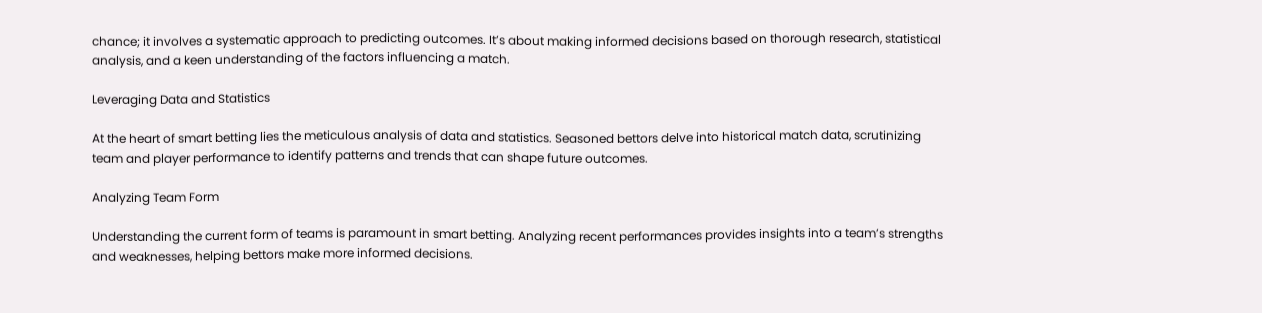chance; it involves a systematic approach to predicting outcomes. It’s about making informed decisions based on thorough research, statistical analysis, and a keen understanding of the factors influencing a match.

Leveraging Data and Statistics

At the heart of smart betting lies the meticulous analysis of data and statistics. Seasoned bettors delve into historical match data, scrutinizing team and player performance to identify patterns and trends that can shape future outcomes.

Analyzing Team Form

Understanding the current form of teams is paramount in smart betting. Analyzing recent performances provides insights into a team’s strengths and weaknesses, helping bettors make more informed decisions.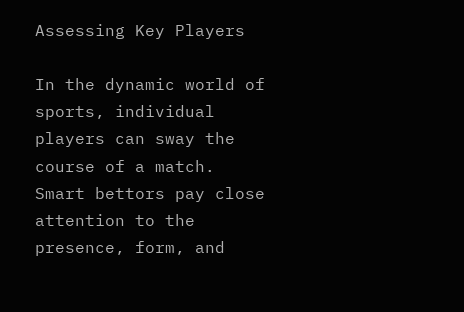Assessing Key Players

In the dynamic world of sports, individual players can sway the course of a match. Smart bettors pay close attention to the presence, form, and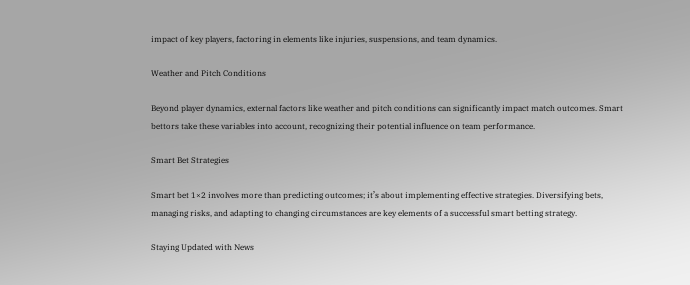impact of key players, factoring in elements like injuries, suspensions, and team dynamics.

Weather and Pitch Conditions

Beyond player dynamics, external factors like weather and pitch conditions can significantly impact match outcomes. Smart bettors take these variables into account, recognizing their potential influence on team performance.

Smart Bet Strategies

Smart bet 1×2 involves more than predicting outcomes; it’s about implementing effective strategies. Diversifying bets, managing risks, and adapting to changing circumstances are key elements of a successful smart betting strategy.

Staying Updated with News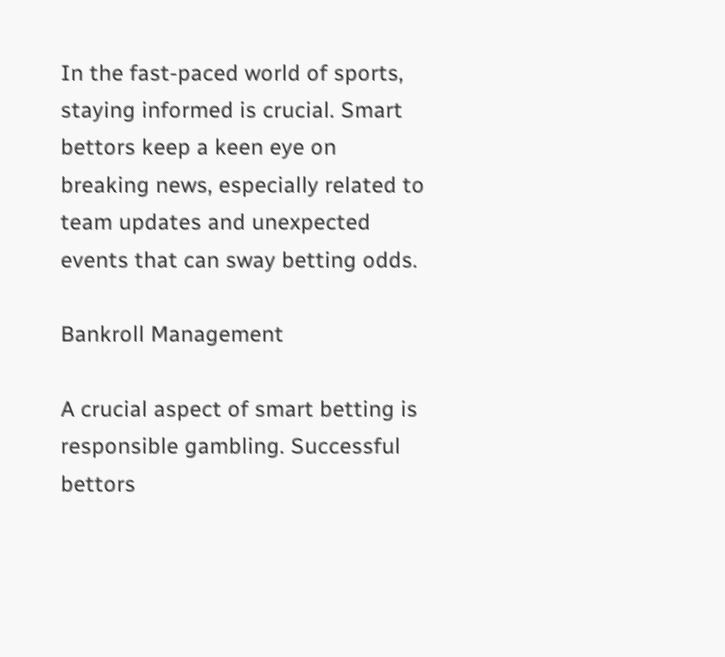In the fast-paced world of sports, staying informed is crucial. Smart bettors keep a keen eye on breaking news, especially related to team updates and unexpected events that can sway betting odds.

Bankroll Management

A crucial aspect of smart betting is responsible gambling. Successful bettors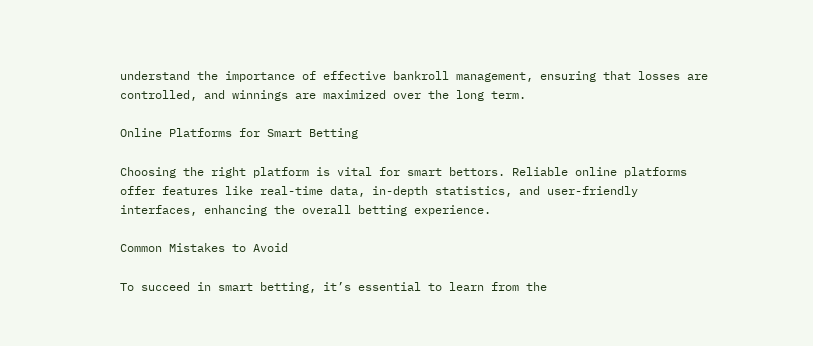understand the importance of effective bankroll management, ensuring that losses are controlled, and winnings are maximized over the long term.

Online Platforms for Smart Betting

Choosing the right platform is vital for smart bettors. Reliable online platforms offer features like real-time data, in-depth statistics, and user-friendly interfaces, enhancing the overall betting experience.

Common Mistakes to Avoid

To succeed in smart betting, it’s essential to learn from the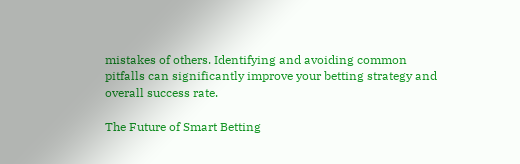mistakes of others. Identifying and avoiding common pitfalls can significantly improve your betting strategy and overall success rate.

The Future of Smart Betting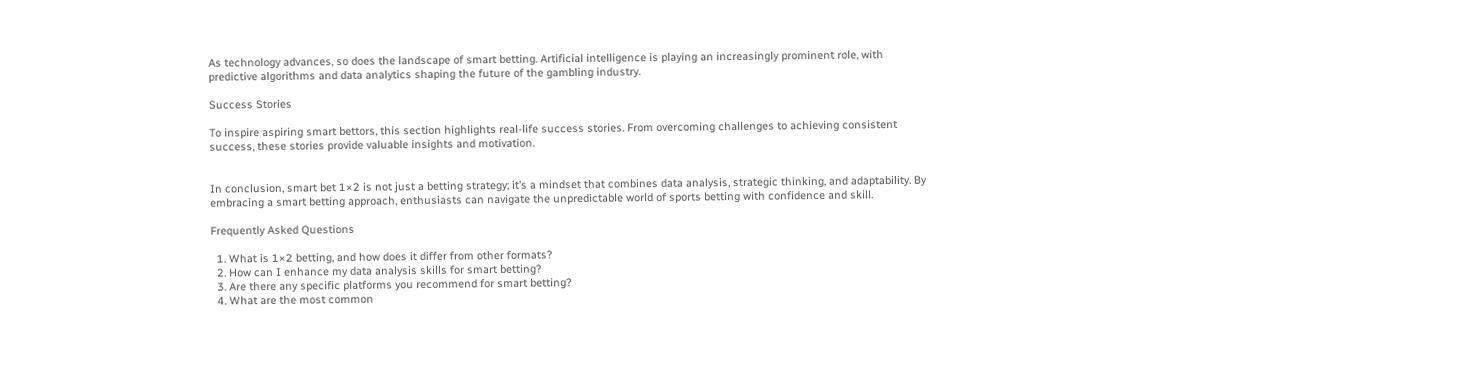As technology advances, so does the landscape of smart betting. Artificial intelligence is playing an increasingly prominent role, with predictive algorithms and data analytics shaping the future of the gambling industry.

Success Stories

To inspire aspiring smart bettors, this section highlights real-life success stories. From overcoming challenges to achieving consistent success, these stories provide valuable insights and motivation.


In conclusion, smart bet 1×2 is not just a betting strategy; it’s a mindset that combines data analysis, strategic thinking, and adaptability. By embracing a smart betting approach, enthusiasts can navigate the unpredictable world of sports betting with confidence and skill.

Frequently Asked Questions

  1. What is 1×2 betting, and how does it differ from other formats?
  2. How can I enhance my data analysis skills for smart betting?
  3. Are there any specific platforms you recommend for smart betting?
  4. What are the most common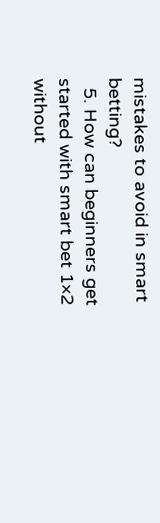mistakes to avoid in smart betting?
  5. How can beginners get started with smart bet 1×2 without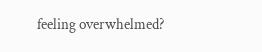feeling overwhelmed?